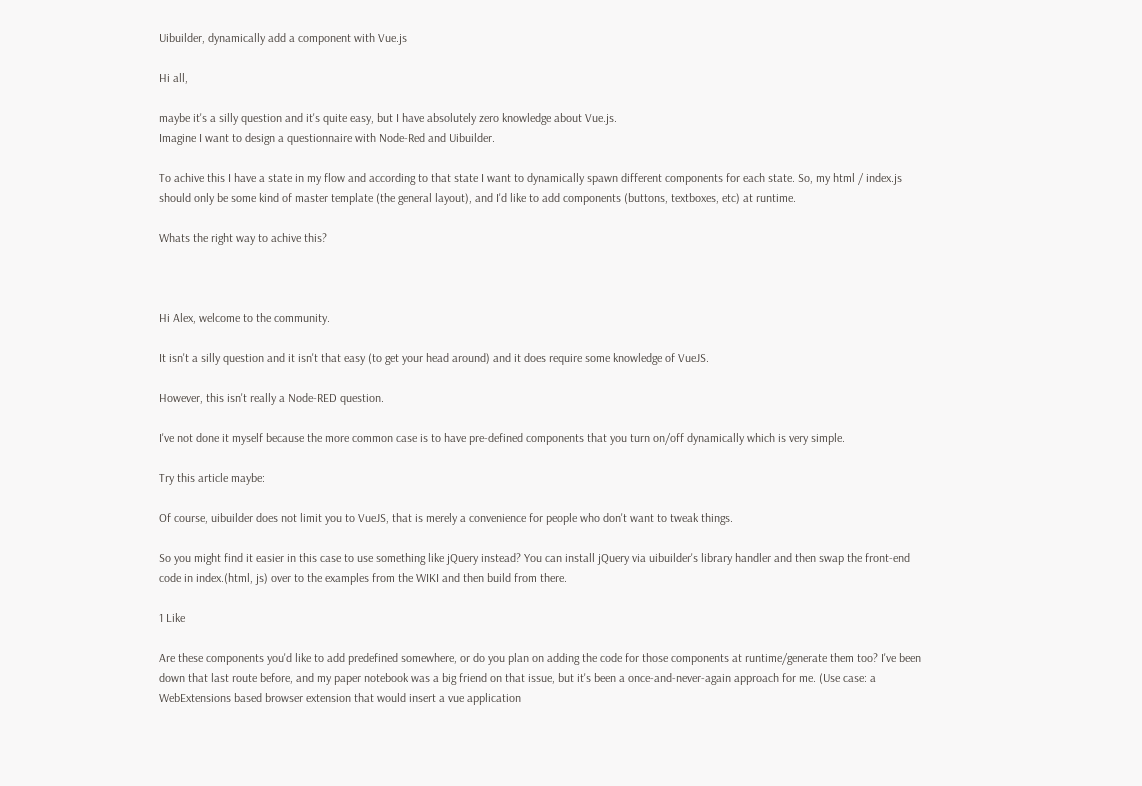Uibuilder, dynamically add a component with Vue.js

Hi all,

maybe it's a silly question and it's quite easy, but I have absolutely zero knowledge about Vue.js.
Imagine I want to design a questionnaire with Node-Red and Uibuilder.

To achive this I have a state in my flow and according to that state I want to dynamically spawn different components for each state. So, my html / index.js should only be some kind of master template (the general layout), and I'd like to add components (buttons, textboxes, etc) at runtime.

Whats the right way to achive this?



Hi Alex, welcome to the community.

It isn't a silly question and it isn't that easy (to get your head around) and it does require some knowledge of VueJS.

However, this isn't really a Node-RED question.

I've not done it myself because the more common case is to have pre-defined components that you turn on/off dynamically which is very simple.

Try this article maybe:

Of course, uibuilder does not limit you to VueJS, that is merely a convenience for people who don't want to tweak things.

So you might find it easier in this case to use something like jQuery instead? You can install jQuery via uibuilder's library handler and then swap the front-end code in index.(html, js) over to the examples from the WIKI and then build from there.

1 Like

Are these components you'd like to add predefined somewhere, or do you plan on adding the code for those components at runtime/generate them too? I've been down that last route before, and my paper notebook was a big friend on that issue, but it's been a once-and-never-again approach for me. (Use case: a WebExtensions based browser extension that would insert a vue application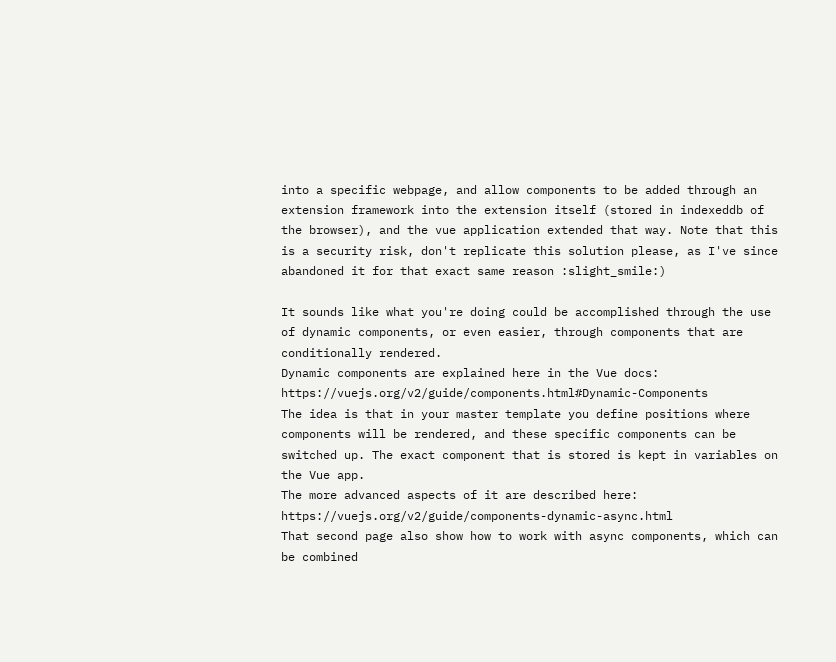into a specific webpage, and allow components to be added through an extension framework into the extension itself (stored in indexeddb of the browser), and the vue application extended that way. Note that this is a security risk, don't replicate this solution please, as I've since abandoned it for that exact same reason :slight_smile:)

It sounds like what you're doing could be accomplished through the use of dynamic components, or even easier, through components that are conditionally rendered.
Dynamic components are explained here in the Vue docs: https://vuejs.org/v2/guide/components.html#Dynamic-Components
The idea is that in your master template you define positions where components will be rendered, and these specific components can be switched up. The exact component that is stored is kept in variables on the Vue app.
The more advanced aspects of it are described here: https://vuejs.org/v2/guide/components-dynamic-async.html
That second page also show how to work with async components, which can be combined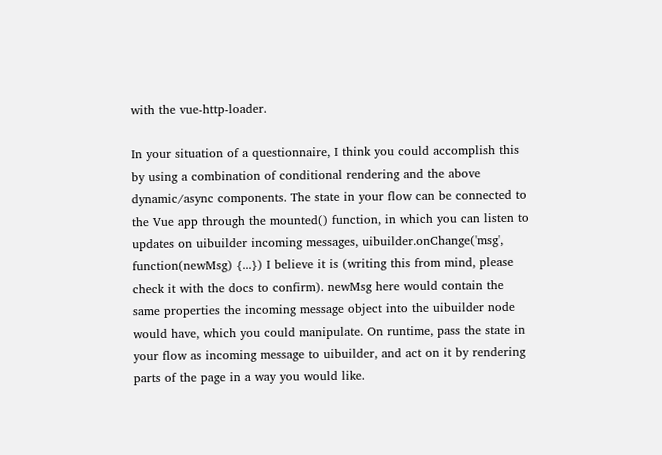with the vue-http-loader.

In your situation of a questionnaire, I think you could accomplish this by using a combination of conditional rendering and the above dynamic/async components. The state in your flow can be connected to the Vue app through the mounted() function, in which you can listen to updates on uibuilder incoming messages, uibuilder.onChange('msg', function(newMsg) {...}) I believe it is (writing this from mind, please check it with the docs to confirm). newMsg here would contain the same properties the incoming message object into the uibuilder node would have, which you could manipulate. On runtime, pass the state in your flow as incoming message to uibuilder, and act on it by rendering parts of the page in a way you would like.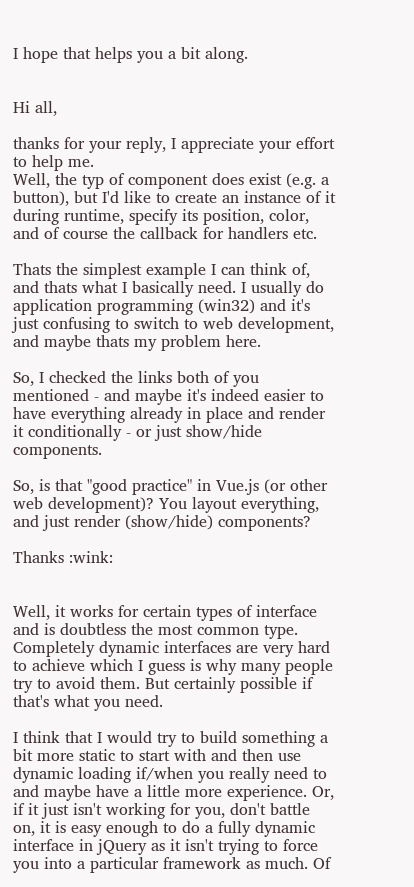I hope that helps you a bit along.


Hi all,

thanks for your reply, I appreciate your effort to help me.
Well, the typ of component does exist (e.g. a button), but I'd like to create an instance of it during runtime, specify its position, color, and of course the callback for handlers etc.

Thats the simplest example I can think of, and thats what I basically need. I usually do application programming (win32) and it's just confusing to switch to web development, and maybe thats my problem here.

So, I checked the links both of you mentioned - and maybe it's indeed easier to have everything already in place and render it conditionally - or just show/hide components.

So, is that "good practice" in Vue.js (or other web development)? You layout everything, and just render (show/hide) components?

Thanks :wink:


Well, it works for certain types of interface and is doubtless the most common type. Completely dynamic interfaces are very hard to achieve which I guess is why many people try to avoid them. But certainly possible if that's what you need.

I think that I would try to build something a bit more static to start with and then use dynamic loading if/when you really need to and maybe have a little more experience. Or, if it just isn't working for you, don't battle on, it is easy enough to do a fully dynamic interface in jQuery as it isn't trying to force you into a particular framework as much. Of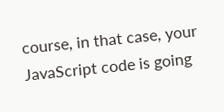course, in that case, your JavaScript code is going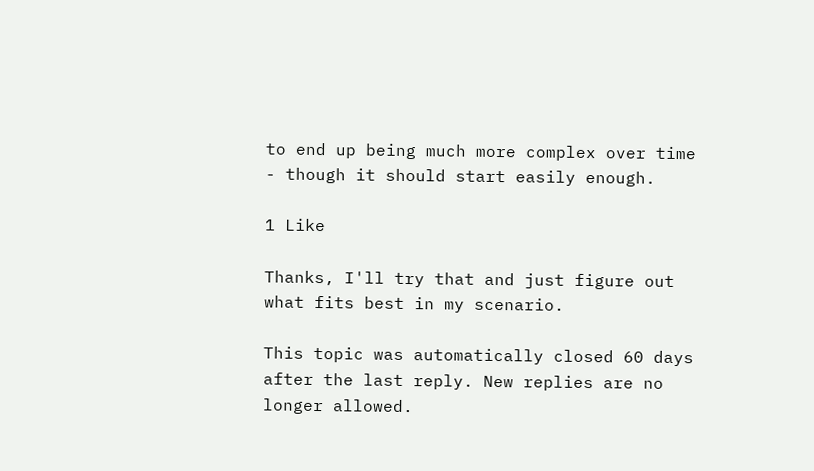to end up being much more complex over time - though it should start easily enough.

1 Like

Thanks, I'll try that and just figure out what fits best in my scenario.

This topic was automatically closed 60 days after the last reply. New replies are no longer allowed.